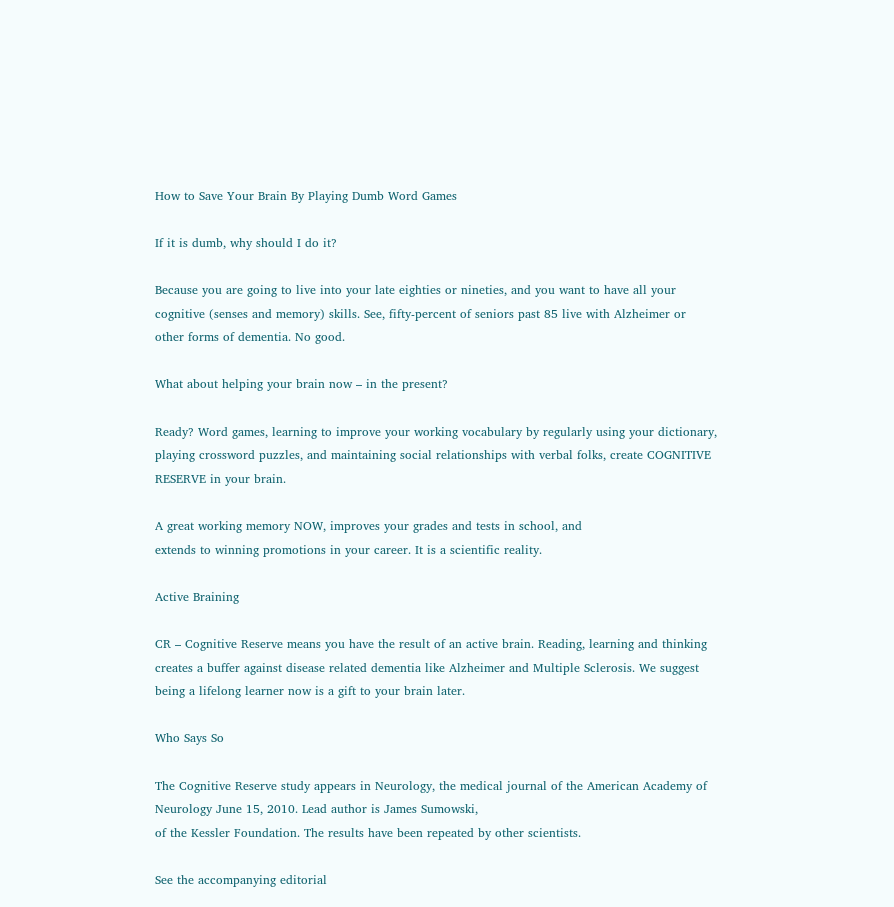How to Save Your Brain By Playing Dumb Word Games

If it is dumb, why should I do it?

Because you are going to live into your late eighties or nineties, and you want to have all your cognitive (senses and memory) skills. See, fifty-percent of seniors past 85 live with Alzheimer or other forms of dementia. No good.

What about helping your brain now – in the present?

Ready? Word games, learning to improve your working vocabulary by regularly using your dictionary, playing crossword puzzles, and maintaining social relationships with verbal folks, create COGNITIVE RESERVE in your brain.

A great working memory NOW, improves your grades and tests in school, and
extends to winning promotions in your career. It is a scientific reality.

Active Braining

CR – Cognitive Reserve means you have the result of an active brain. Reading, learning and thinking creates a buffer against disease related dementia like Alzheimer and Multiple Sclerosis. We suggest being a lifelong learner now is a gift to your brain later.

Who Says So

The Cognitive Reserve study appears in Neurology, the medical journal of the American Academy of Neurology June 15, 2010. Lead author is James Sumowski,
of the Kessler Foundation. The results have been repeated by other scientists.

See the accompanying editorial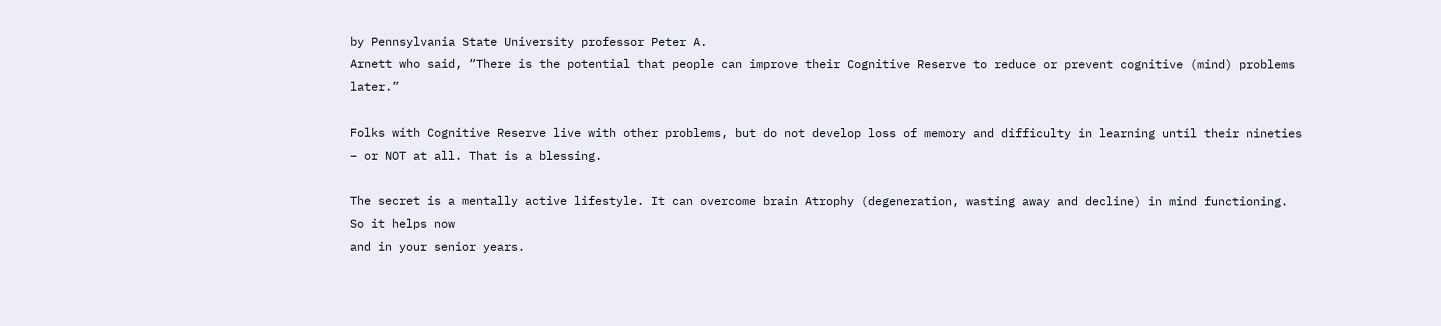by Pennsylvania State University professor Peter A.
Arnett who said, “There is the potential that people can improve their Cognitive Reserve to reduce or prevent cognitive (mind) problems later.”

Folks with Cognitive Reserve live with other problems, but do not develop loss of memory and difficulty in learning until their nineties – or NOT at all. That is a blessing.

The secret is a mentally active lifestyle. It can overcome brain Atrophy (degeneration, wasting away and decline) in mind functioning. So it helps now
and in your senior years.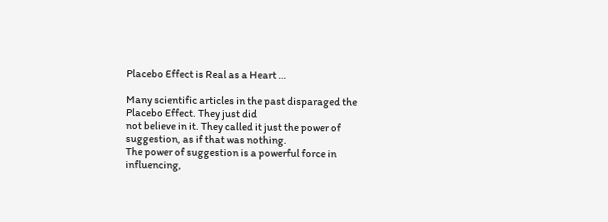Placebo Effect is Real as a Heart …

Many scientific articles in the past disparaged the Placebo Effect. They just did
not believe in it. They called it just the power of suggestion, as if that was nothing.
The power of suggestion is a powerful force in influencing,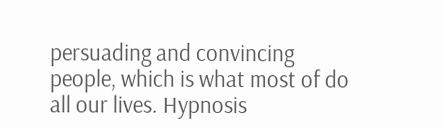persuading and convincing people, which is what most of do all our lives. Hypnosis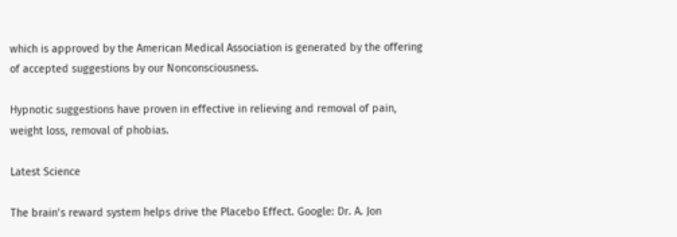which is approved by the American Medical Association is generated by the offering
of accepted suggestions by our Nonconsciousness.

Hypnotic suggestions have proven in effective in relieving and removal of pain,
weight loss, removal of phobias.

Latest Science

The brain’s reward system helps drive the Placebo Effect. Google: Dr. A. Jon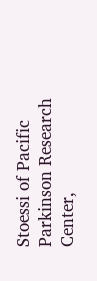Stoessi of Pacific Parkinson Research Center,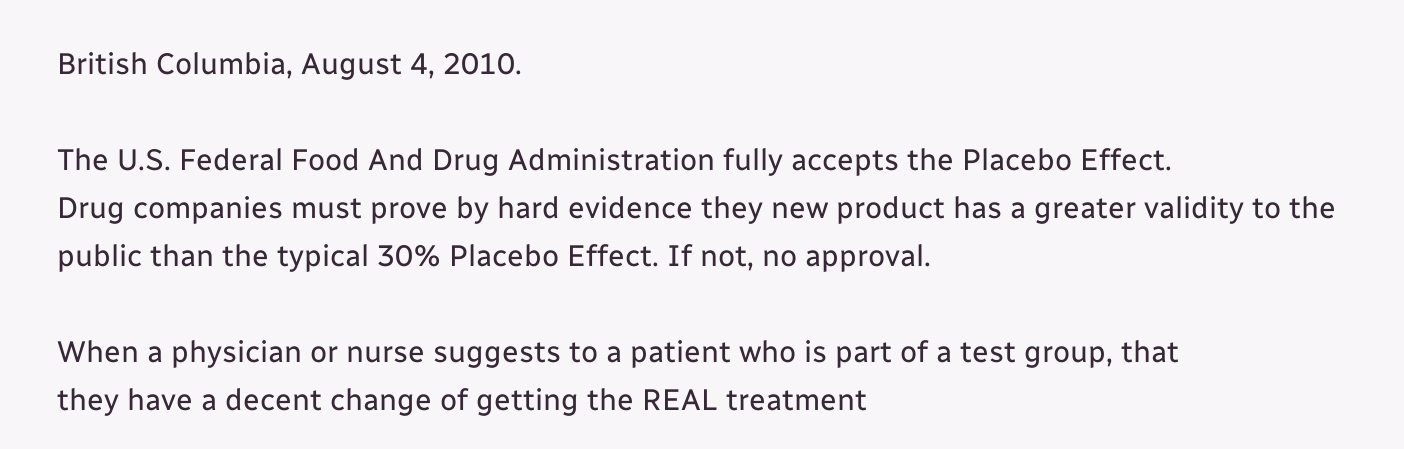British Columbia, August 4, 2010.

The U.S. Federal Food And Drug Administration fully accepts the Placebo Effect.
Drug companies must prove by hard evidence they new product has a greater validity to the public than the typical 30% Placebo Effect. If not, no approval.

When a physician or nurse suggests to a patient who is part of a test group, that
they have a decent change of getting the REAL treatment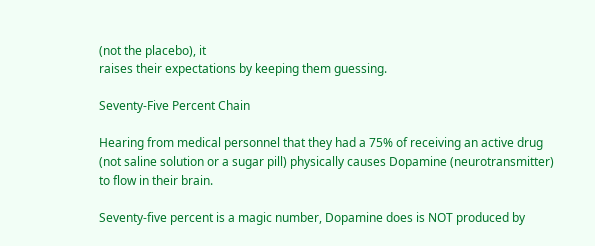(not the placebo), it
raises their expectations by keeping them guessing.

Seventy-Five Percent Chain

Hearing from medical personnel that they had a 75% of receiving an active drug
(not saline solution or a sugar pill) physically causes Dopamine (neurotransmitter)
to flow in their brain.

Seventy-five percent is a magic number, Dopamine does is NOT produced by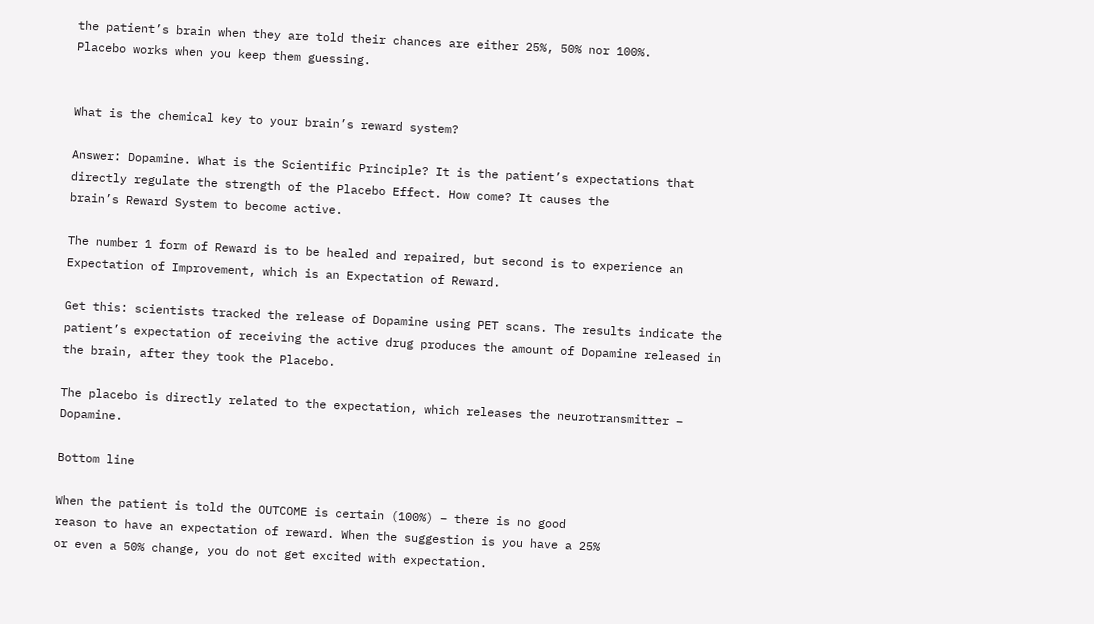the patient’s brain when they are told their chances are either 25%, 50% nor 100%.
Placebo works when you keep them guessing.


What is the chemical key to your brain’s reward system?

Answer: Dopamine. What is the Scientific Principle? It is the patient’s expectations that directly regulate the strength of the Placebo Effect. How come? It causes the
brain’s Reward System to become active.

The number 1 form of Reward is to be healed and repaired, but second is to experience an Expectation of Improvement, which is an Expectation of Reward.

Get this: scientists tracked the release of Dopamine using PET scans. The results indicate the patient’s expectation of receiving the active drug produces the amount of Dopamine released in the brain, after they took the Placebo.

The placebo is directly related to the expectation, which releases the neurotransmitter – Dopamine.

Bottom line

When the patient is told the OUTCOME is certain (100%) – there is no good
reason to have an expectation of reward. When the suggestion is you have a 25%
or even a 50% change, you do not get excited with expectation.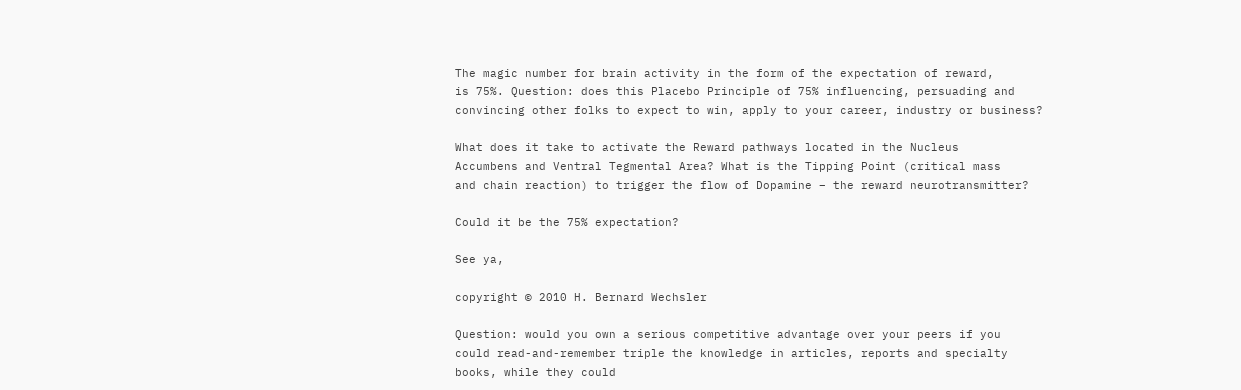The magic number for brain activity in the form of the expectation of reward,
is 75%. Question: does this Placebo Principle of 75% influencing, persuading and
convincing other folks to expect to win, apply to your career, industry or business?

What does it take to activate the Reward pathways located in the Nucleus
Accumbens and Ventral Tegmental Area? What is the Tipping Point (critical mass
and chain reaction) to trigger the flow of Dopamine – the reward neurotransmitter?

Could it be the 75% expectation?

See ya,

copyright © 2010 H. Bernard Wechsler

Question: would you own a serious competitive advantage over your peers if you
could read-and-remember triple the knowledge in articles, reports and specialty
books, while they could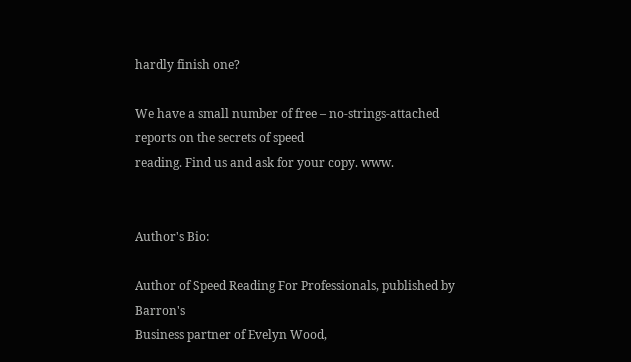hardly finish one?

We have a small number of free – no-strings-attached reports on the secrets of speed
reading. Find us and ask for your copy. www.


Author's Bio:

Author of Speed Reading For Professionals, published by Barron's
Business partner of Evelyn Wood,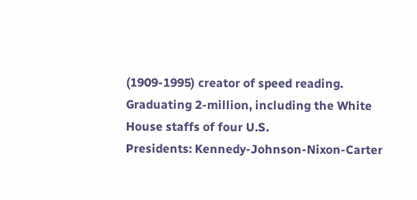(1909-1995) creator of speed reading.
Graduating 2-million, including the White House staffs of four U.S.
Presidents: Kennedy-Johnson-Nixon-Carter